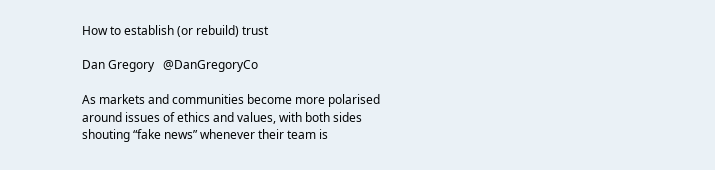How to establish (or rebuild) trust

Dan Gregory   @DanGregoryCo

As markets and communities become more polarised around issues of ethics and values, with both sides shouting “fake news” whenever their team is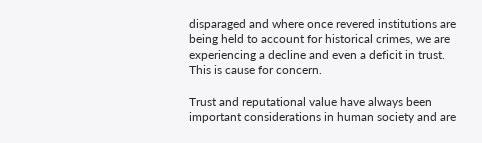disparaged and where once revered institutions are being held to account for historical crimes, we are experiencing a decline and even a deficit in trust. This is cause for concern.

Trust and reputational value have always been important considerations in human society and are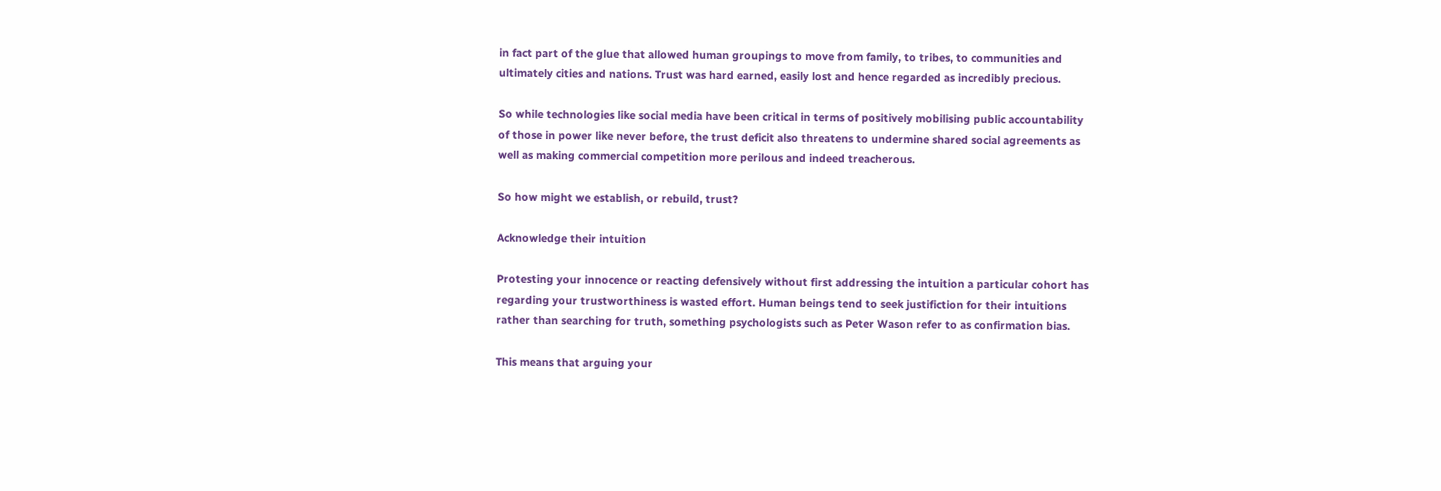in fact part of the glue that allowed human groupings to move from family, to tribes, to communities and ultimately cities and nations. Trust was hard earned, easily lost and hence regarded as incredibly precious.

So while technologies like social media have been critical in terms of positively mobilising public accountability of those in power like never before, the trust deficit also threatens to undermine shared social agreements as well as making commercial competition more perilous and indeed treacherous.

So how might we establish, or rebuild, trust?

Acknowledge their intuition

Protesting your innocence or reacting defensively without first addressing the intuition a particular cohort has regarding your trustworthiness is wasted effort. Human beings tend to seek justifiction for their intuitions rather than searching for truth, something psychologists such as Peter Wason refer to as confirmation bias.

This means that arguing your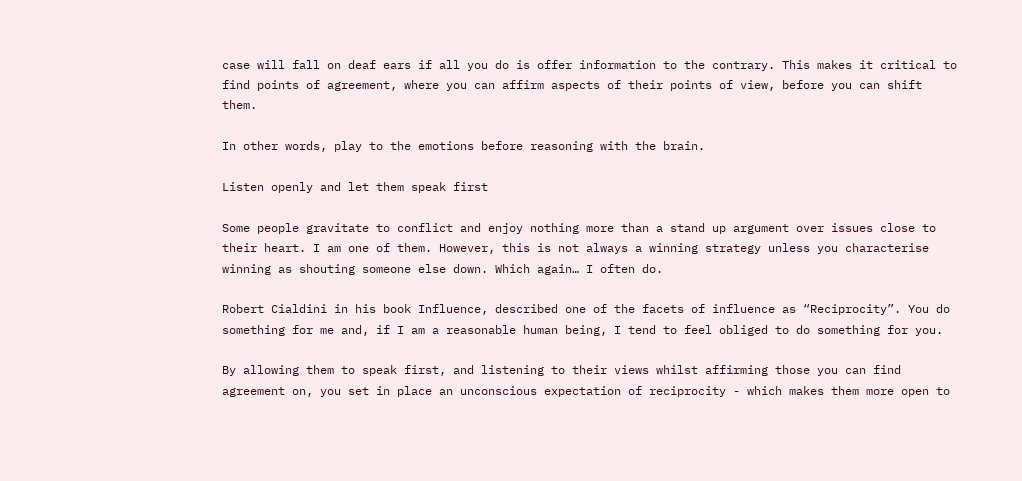case will fall on deaf ears if all you do is offer information to the contrary. This makes it critical to find points of agreement, where you can affirm aspects of their points of view, before you can shift them.

In other words, play to the emotions before reasoning with the brain.

Listen openly and let them speak first

Some people gravitate to conflict and enjoy nothing more than a stand up argument over issues close to their heart. I am one of them. However, this is not always a winning strategy unless you characterise winning as shouting someone else down. Which again… I often do.

Robert Cialdini in his book Influence, described one of the facets of influence as “Reciprocity”. You do something for me and, if I am a reasonable human being, I tend to feel obliged to do something for you.

By allowing them to speak first, and listening to their views whilst affirming those you can find agreement on, you set in place an unconscious expectation of reciprocity - which makes them more open to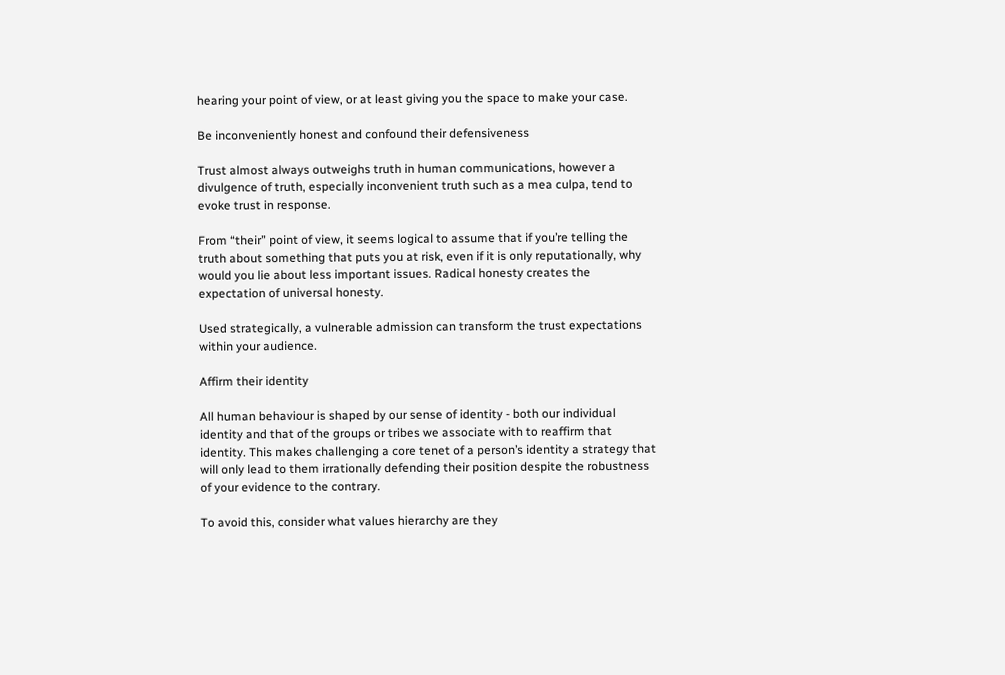hearing your point of view, or at least giving you the space to make your case.

Be inconveniently honest and confound their defensiveness

Trust almost always outweighs truth in human communications, however a divulgence of truth, especially inconvenient truth such as a mea culpa, tend to evoke trust in response.

From “their” point of view, it seems logical to assume that if you’re telling the truth about something that puts you at risk, even if it is only reputationally, why would you lie about less important issues. Radical honesty creates the expectation of universal honesty.

Used strategically, a vulnerable admission can transform the trust expectations within your audience.

Affirm their identity

All human behaviour is shaped by our sense of identity - both our individual identity and that of the groups or tribes we associate with to reaffirm that identity. This makes challenging a core tenet of a person’s identity a strategy that will only lead to them irrationally defending their position despite the robustness of your evidence to the contrary.

To avoid this, consider what values hierarchy are they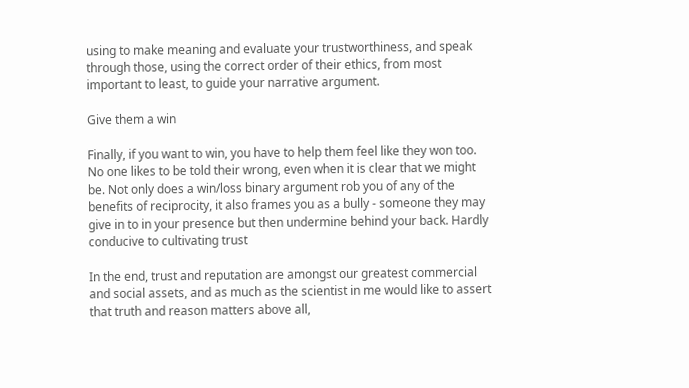using to make meaning and evaluate your trustworthiness, and speak through those, using the correct order of their ethics, from most important to least, to guide your narrative argument.

Give them a win

Finally, if you want to win, you have to help them feel like they won too. No one likes to be told their wrong, even when it is clear that we might be. Not only does a win/loss binary argument rob you of any of the benefits of reciprocity, it also frames you as a bully - someone they may give in to in your presence but then undermine behind your back. Hardly conducive to cultivating trust

In the end, trust and reputation are amongst our greatest commercial and social assets, and as much as the scientist in me would like to assert that truth and reason matters above all,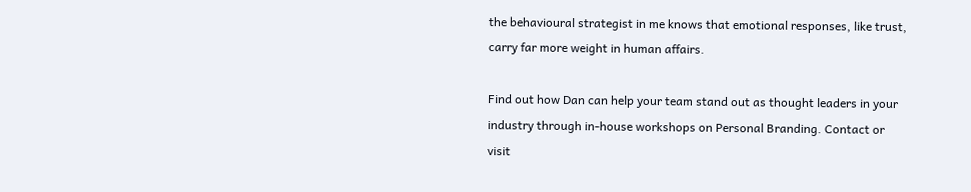the behavioural strategist in me knows that emotional responses, like trust, carry far more weight in human affairs.

Find out how Dan can help your team stand out as thought leaders in your industry through in-house workshops on Personal Branding. Contact or visit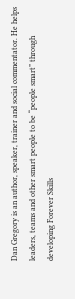Dan Gregory is an author, speaker, trainer and social commentator. He helps leaders, teams and other smart people to be “people smart” through developing Forever Skills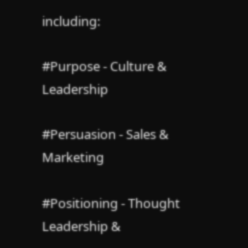including:

#Purpose - Culture & Leadership

#Persuasion - Sales & Marketing

#Positioning - Thought Leadership &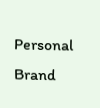Personal Brand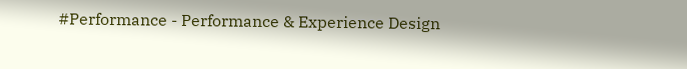#Performance - Performance & Experience Design